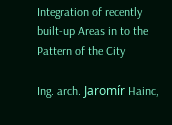Integration of recently built-up Areas in to the Pattern of the City

Ing. arch. Jaromír Hainc,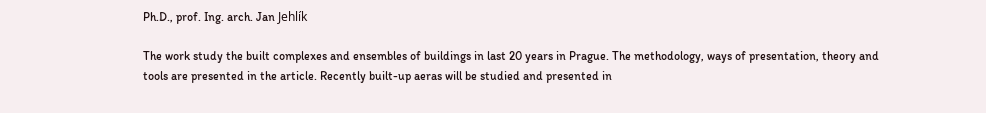Ph.D., prof. Ing. arch. Jan Jehlík

The work study the built complexes and ensembles of buildings in last 20 years in Prague. The methodology, ways of presentation, theory and tools are presented in the article. Recently built-up aeras will be studied and presented in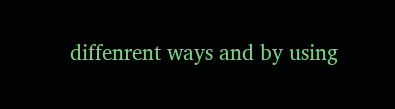diffenrent ways and by using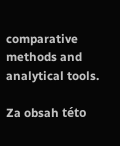comparative methods and analytical tools.

Za obsah této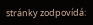stránky zodpovídá: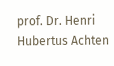prof. Dr. Henri Hubertus Achten